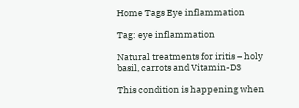Home Tags Eye inflammation

Tag: eye inflammation

Natural treatments for iritis – holy basil, carrots and Vitamin-D3

This condition is happening when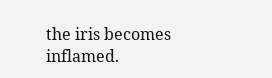the iris becomes inflamed.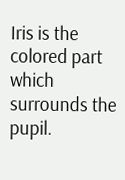Iris is the colored part which surrounds the pupil.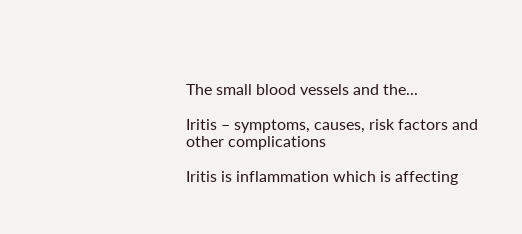The small blood vessels and the...

Iritis – symptoms, causes, risk factors and other complications

Iritis is inflammation which is affecting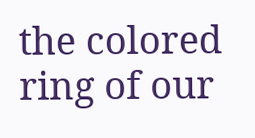the colored ring of our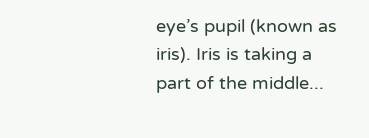eye’s pupil (known as iris). Iris is taking a part of the middle...